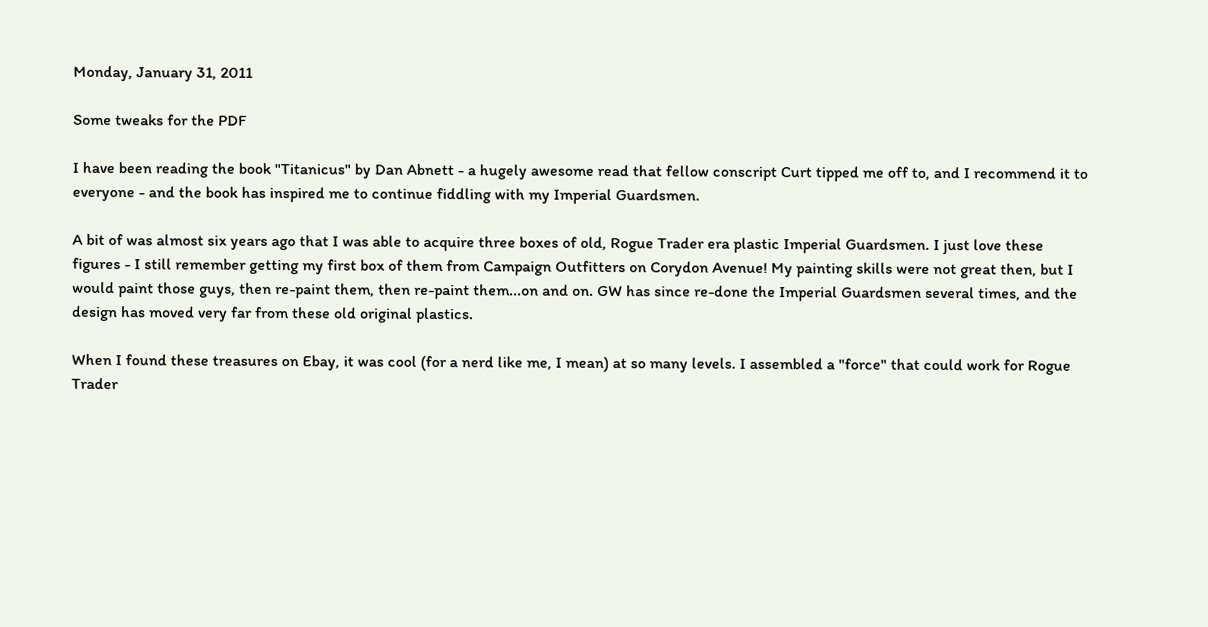Monday, January 31, 2011

Some tweaks for the PDF

I have been reading the book "Titanicus" by Dan Abnett - a hugely awesome read that fellow conscript Curt tipped me off to, and I recommend it to everyone - and the book has inspired me to continue fiddling with my Imperial Guardsmen.

A bit of was almost six years ago that I was able to acquire three boxes of old, Rogue Trader era plastic Imperial Guardsmen. I just love these figures - I still remember getting my first box of them from Campaign Outfitters on Corydon Avenue! My painting skills were not great then, but I would paint those guys, then re-paint them, then re-paint them...on and on. GW has since re-done the Imperial Guardsmen several times, and the design has moved very far from these old original plastics.

When I found these treasures on Ebay, it was cool (for a nerd like me, I mean) at so many levels. I assembled a "force" that could work for Rogue Trader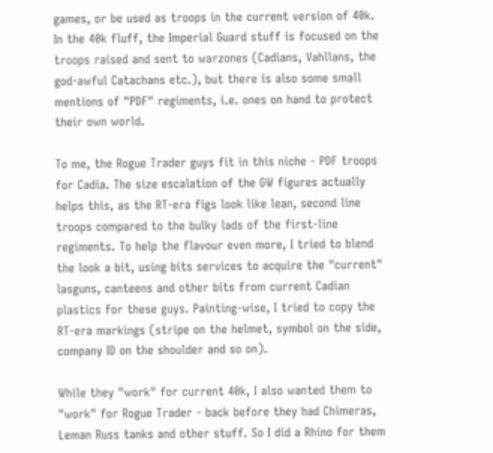games, or be used as troops in the current version of 40k. In the 40k fluff, the Imperial Guard stuff is focused on the troops raised and sent to warzones (Cadians, Vahllans, the god-awful Catachans etc.), but there is also some small mentions of "PDF" regiments, i.e. ones on hand to protect their own world.

To me, the Rogue Trader guys fit in this niche - PDF troops for Cadia. The size escalation of the GW figures actually helps this, as the RT-era figs look like lean, second line troops compared to the bulky lads of the first-line regiments. To help the flavour even more, I tried to blend the look a bit, using bits services to acquire the "current" lasguns, canteens and other bits from current Cadian plastics for these guys. Painting-wise, I tried to copy the RT-era markings (stripe on the helmet, symbol on the side, company ID on the shoulder and so on).

While they "work" for current 40k, I also wanted them to "work" for Rogue Trader - back before they had Chimeras, Leman Russ tanks and other stuff. So I did a Rhino for them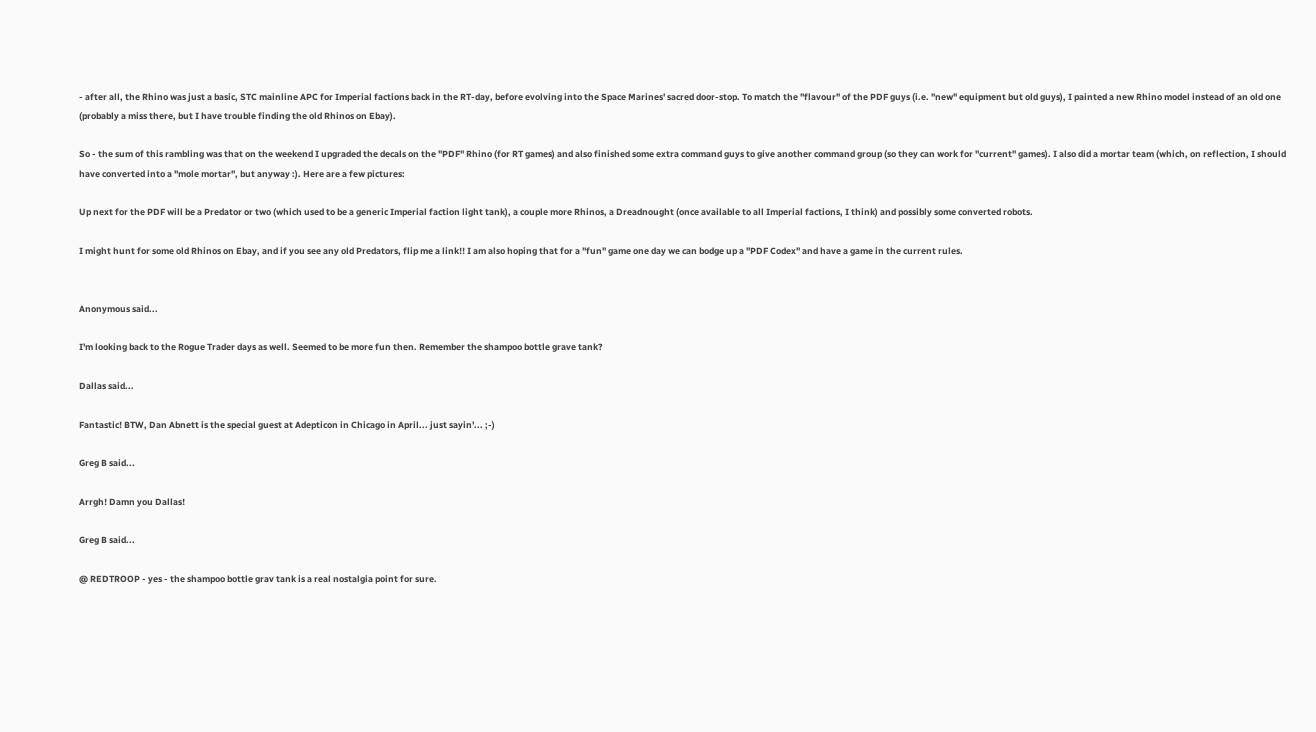- after all, the Rhino was just a basic, STC mainline APC for Imperial factions back in the RT-day, before evolving into the Space Marines' sacred door-stop. To match the "flavour" of the PDF guys (i.e. "new" equipment but old guys), I painted a new Rhino model instead of an old one (probably a miss there, but I have trouble finding the old Rhinos on Ebay).

So - the sum of this rambling was that on the weekend I upgraded the decals on the "PDF" Rhino (for RT games) and also finished some extra command guys to give another command group (so they can work for "current" games). I also did a mortar team (which, on reflection, I should have converted into a "mole mortar", but anyway :). Here are a few pictures:

Up next for the PDF will be a Predator or two (which used to be a generic Imperial faction light tank), a couple more Rhinos, a Dreadnought (once available to all Imperial factions, I think) and possibly some converted robots.

I might hunt for some old Rhinos on Ebay, and if you see any old Predators, flip me a link!! I am also hoping that for a "fun" game one day we can bodge up a "PDF Codex" and have a game in the current rules.


Anonymous said...

I'm looking back to the Rogue Trader days as well. Seemed to be more fun then. Remember the shampoo bottle grave tank?

Dallas said...

Fantastic! BTW, Dan Abnett is the special guest at Adepticon in Chicago in April... just sayin'... ;-)

Greg B said...

Arrgh! Damn you Dallas!

Greg B said...

@ REDTROOP - yes - the shampoo bottle grav tank is a real nostalgia point for sure.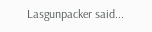Lasgunpacker said...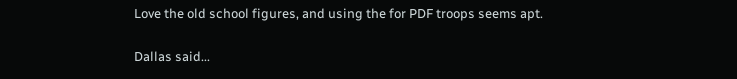Love the old school figures, and using the for PDF troops seems apt.

Dallas said...